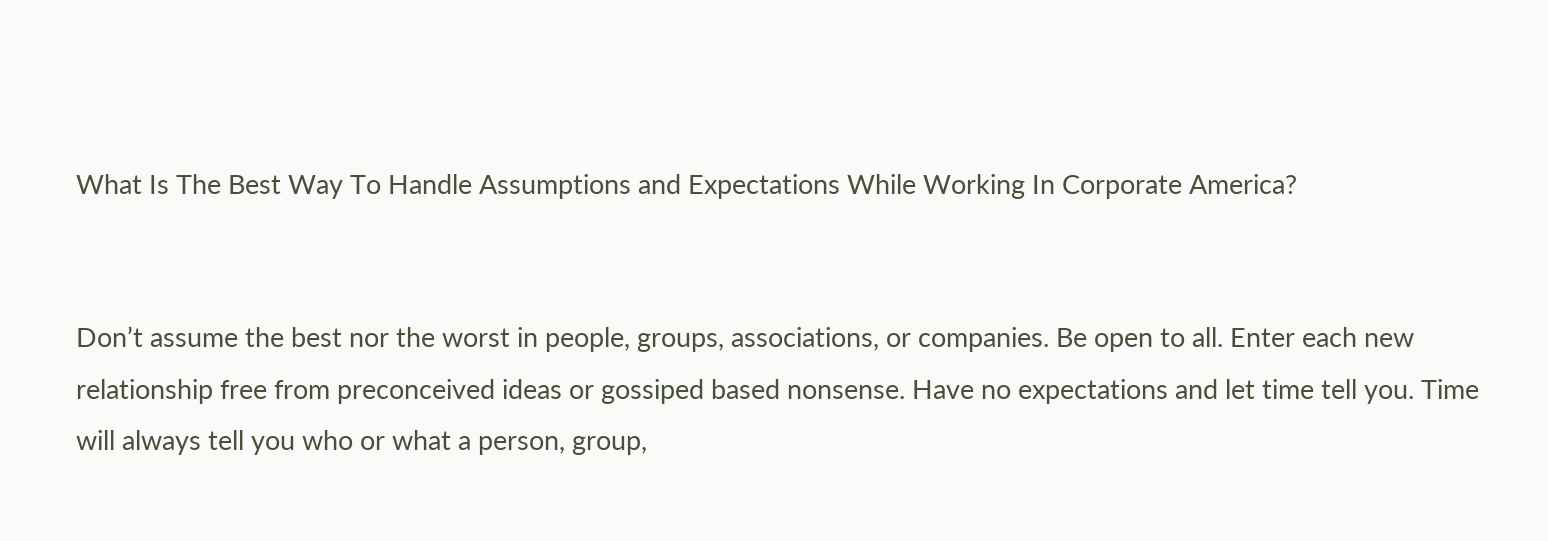What Is The Best Way To Handle Assumptions and Expectations While Working In Corporate America?


Don’t assume the best nor the worst in people, groups, associations, or companies. Be open to all. Enter each new relationship free from preconceived ideas or gossiped based nonsense. Have no expectations and let time tell you. Time will always tell you who or what a person, group,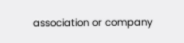association or company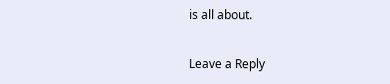is all about.

Leave a Reply